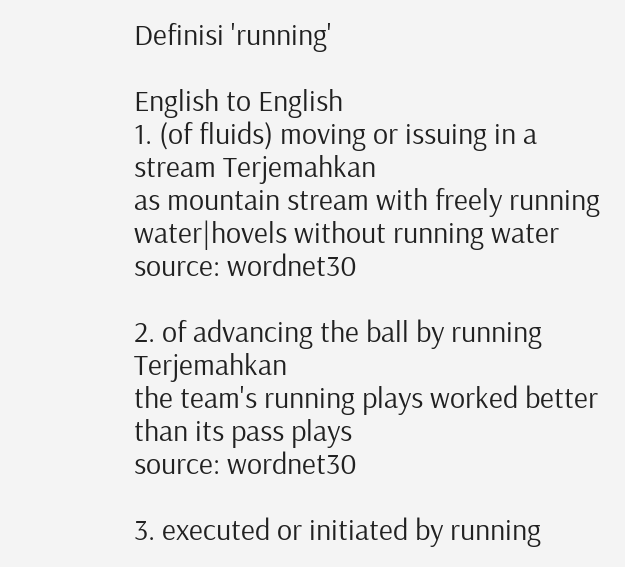Definisi 'running'

English to English
1. (of fluids) moving or issuing in a stream Terjemahkan
as mountain stream with freely running water|hovels without running water
source: wordnet30

2. of advancing the ball by running Terjemahkan
the team's running plays worked better than its pass plays
source: wordnet30

3. executed or initiated by running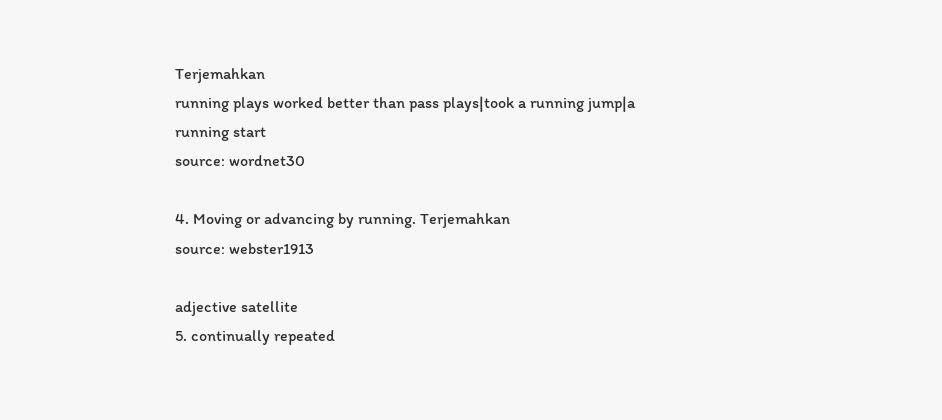Terjemahkan
running plays worked better than pass plays|took a running jump|a running start
source: wordnet30

4. Moving or advancing by running. Terjemahkan
source: webster1913

adjective satellite
5. continually repeated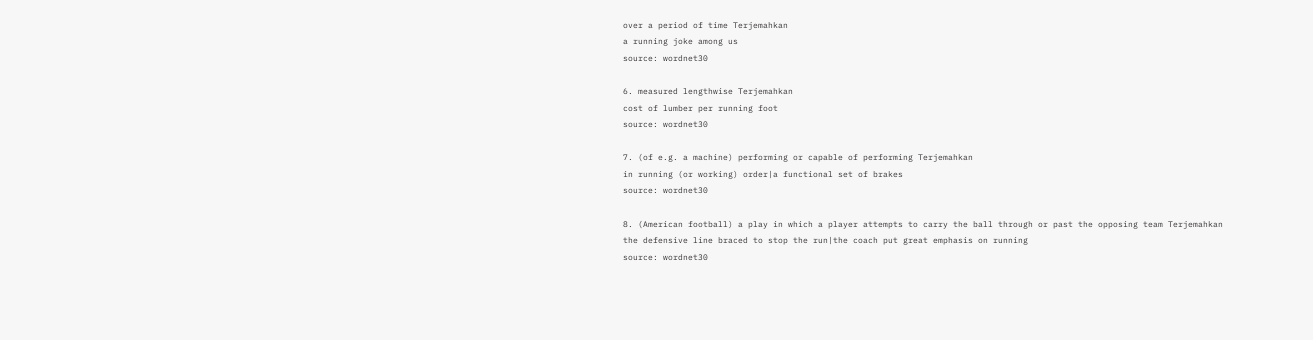over a period of time Terjemahkan
a running joke among us
source: wordnet30

6. measured lengthwise Terjemahkan
cost of lumber per running foot
source: wordnet30

7. (of e.g. a machine) performing or capable of performing Terjemahkan
in running (or working) order|a functional set of brakes
source: wordnet30

8. (American football) a play in which a player attempts to carry the ball through or past the opposing team Terjemahkan
the defensive line braced to stop the run|the coach put great emphasis on running
source: wordnet30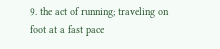9. the act of running; traveling on foot at a fast pace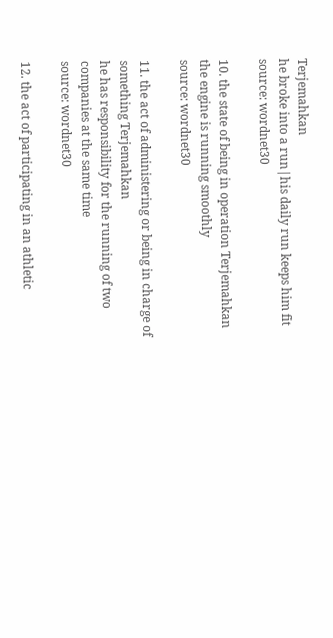Terjemahkan
he broke into a run|his daily run keeps him fit
source: wordnet30

10. the state of being in operation Terjemahkan
the engine is running smoothly
source: wordnet30

11. the act of administering or being in charge of something Terjemahkan
he has responsibility for the running of two companies at the same time
source: wordnet30

12. the act of participating in an athletic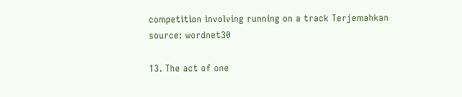competition involving running on a track Terjemahkan
source: wordnet30

13. The act of one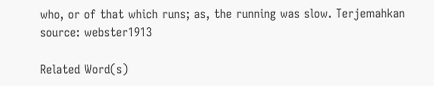who, or of that which runs; as, the running was slow. Terjemahkan
source: webster1913

Related Word(s)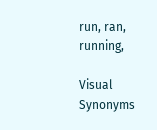run, ran, running,

Visual Synonyms